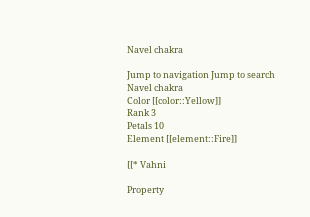Navel chakra

Jump to navigation Jump to search
Navel chakra
Color [[color::Yellow]]
Rank 3
Petals 10
Element [[element::Fire]]

[[* Vahni

Property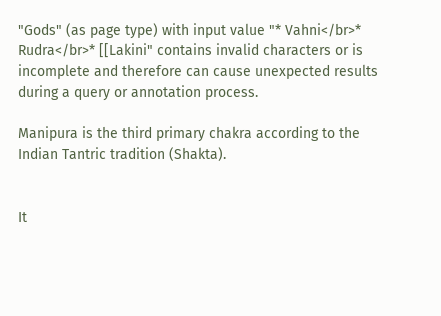"Gods" (as page type) with input value "* Vahni</br>* Rudra</br>* [[Lakini" contains invalid characters or is incomplete and therefore can cause unexpected results during a query or annotation process.

Manipura is the third primary chakra according to the Indian Tantric tradition (Shakta).


It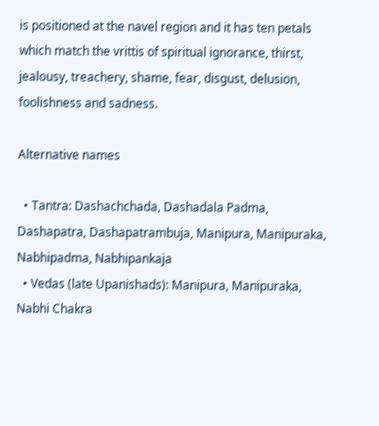is positioned at the navel region and it has ten petals which match the vrittis of spiritual ignorance, thirst, jealousy, treachery, shame, fear, disgust, delusion, foolishness and sadness.

Alternative names

  • Tantra: Dashachchada, Dashadala Padma, Dashapatra, Dashapatrambuja, Manipura, Manipuraka, Nabhipadma, Nabhipankaja
  • Vedas (late Upanishads): Manipura, Manipuraka, Nabhi Chakra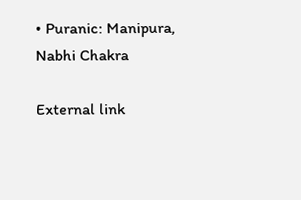• Puranic: Manipura, Nabhi Chakra

External link